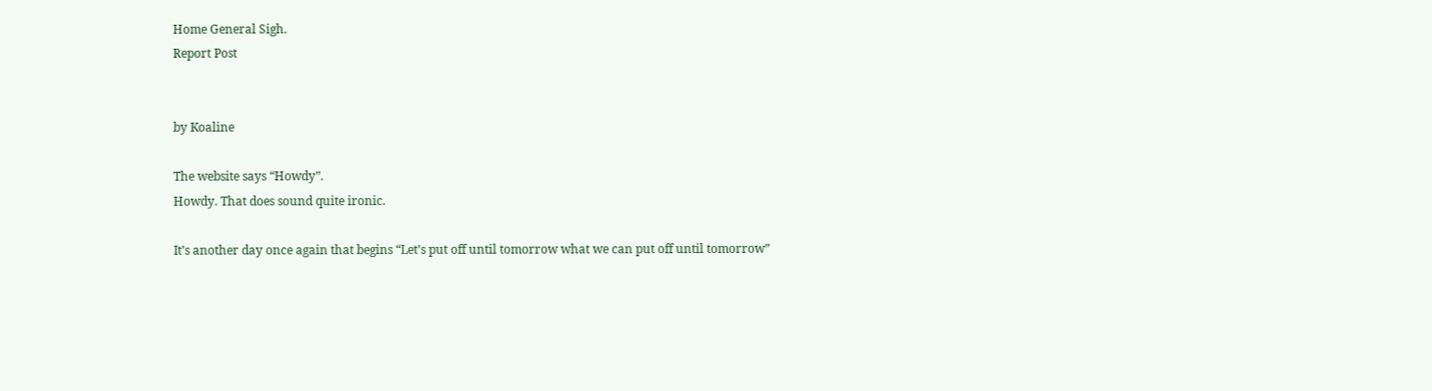Home General Sigh.
Report Post


by Koaline

The website says “Howdy”.
Howdy. That does sound quite ironic.

It’s another day once again that begins “Let’s put off until tomorrow what we can put off until tomorrow”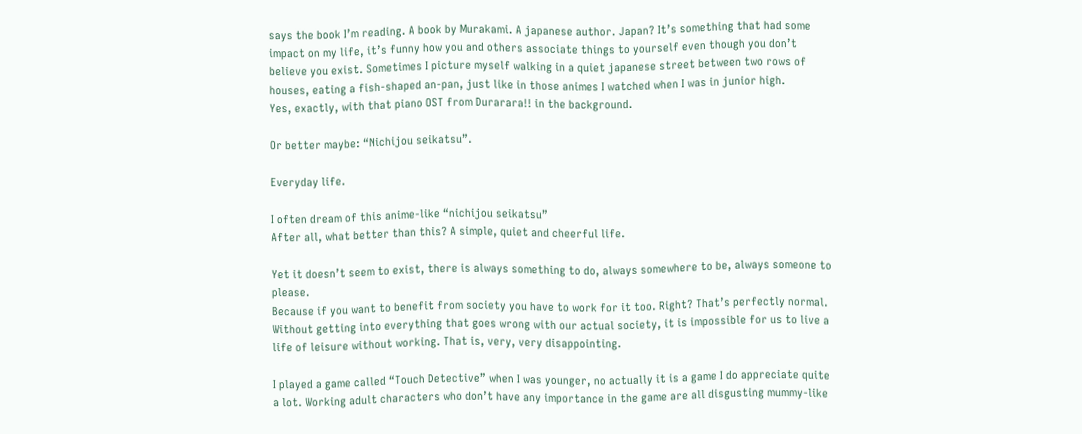says the book I’m reading. A book by Murakami. A japanese author. Japan? It’s something that had some impact on my life, it’s funny how you and others associate things to yourself even though you don’t believe you exist. Sometimes I picture myself walking in a quiet japanese street between two rows of houses, eating a fish-shaped an-pan, just like in those animes I watched when I was in junior high.
Yes, exactly, with that piano OST from Durarara!! in the background.

Or better maybe: “Nichijou seikatsu”.

Everyday life.

I often dream of this anime-like “nichijou seikatsu”
After all, what better than this? A simple, quiet and cheerful life.

Yet it doesn’t seem to exist, there is always something to do, always somewhere to be, always someone to please.
Because if you want to benefit from society you have to work for it too. Right? That’s perfectly normal.
Without getting into everything that goes wrong with our actual society, it is impossible for us to live a life of leisure without working. That is, very, very disappointing.

I played a game called “Touch Detective” when I was younger, no actually it is a game I do appreciate quite a lot. Working adult characters who don’t have any importance in the game are all disgusting mummy-like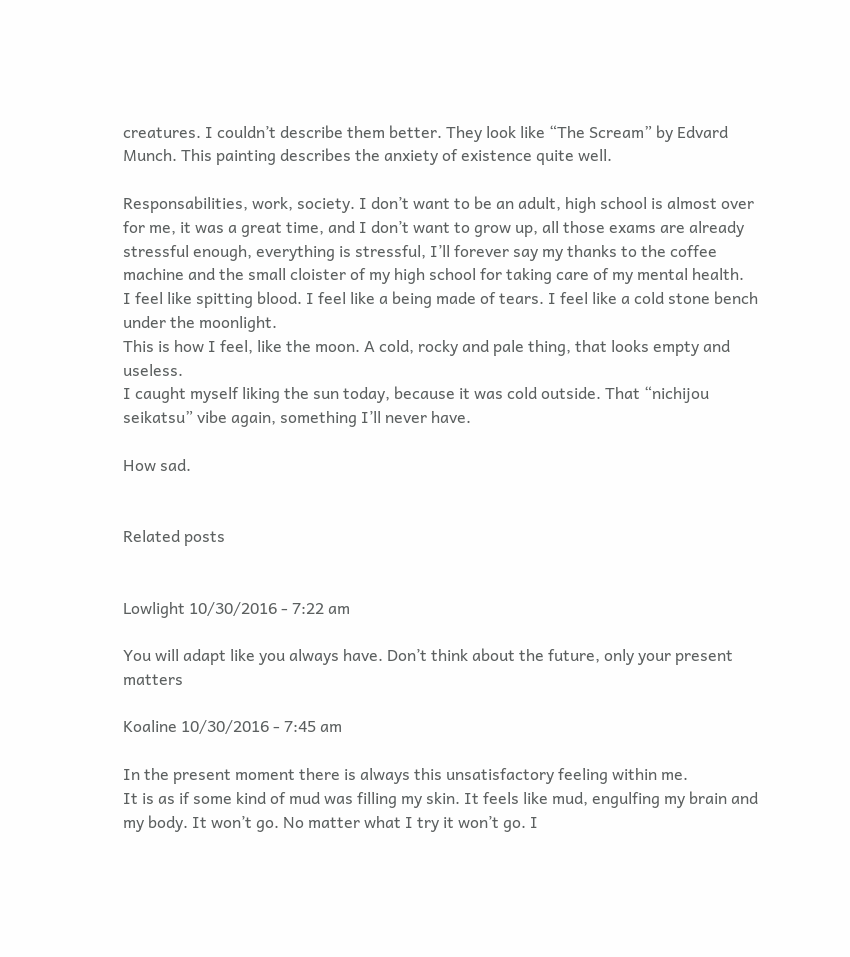creatures. I couldn’t describe them better. They look like “The Scream” by Edvard Munch. This painting describes the anxiety of existence quite well.

Responsabilities, work, society. I don’t want to be an adult, high school is almost over for me, it was a great time, and I don’t want to grow up, all those exams are already stressful enough, everything is stressful, I’ll forever say my thanks to the coffee machine and the small cloister of my high school for taking care of my mental health.
I feel like spitting blood. I feel like a being made of tears. I feel like a cold stone bench under the moonlight.
This is how I feel, like the moon. A cold, rocky and pale thing, that looks empty and useless.
I caught myself liking the sun today, because it was cold outside. That “nichijou seikatsu” vibe again, something I’ll never have.

How sad.


Related posts


Lowlight 10/30/2016 - 7:22 am

You will adapt like you always have. Don’t think about the future, only your present matters

Koaline 10/30/2016 - 7:45 am

In the present moment there is always this unsatisfactory feeling within me.
It is as if some kind of mud was filling my skin. It feels like mud, engulfing my brain and my body. It won’t go. No matter what I try it won’t go. I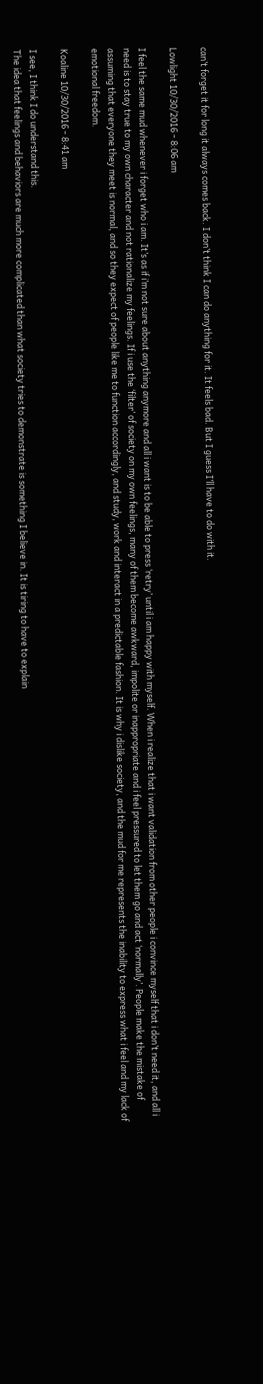can’t forget it for long it always comes back. I don’t think I can do anything for it. It feels bad. But I guess I’ll have to do with it.

Lowlight 10/30/2016 - 8:06 am

I feel the same mud whenever i forget who i am. It’s as if i’m not sure about anything anymore and all i want is to be able to press ‘retry’ until i am happy with myself. When i realize that i want validation from other people i convince myself that i don’t need it, and all i need is to stay true to my own character and not rationalize my feelings. If i use the ‘filter’ of society on my own feelings, many of them become awkward, impolite or inappropriate and i feel pressured to let them go and act ‘normally’. People make the mistake of assuming that everyone they meet is normal, and so they expect of people like me to function accordingly, and study, work and interact in a predictable fashion. It is why i dislike society, and the mud for me represents the inability to express what i feel and my lack of emotional freedom.

Koaline 10/30/2016 - 8:41 am

I see, I think I do understand this.
The idea that feelings and behaviors are much more complicated than what society tries to demonstrate is something I believe in. It is tiring to have to explain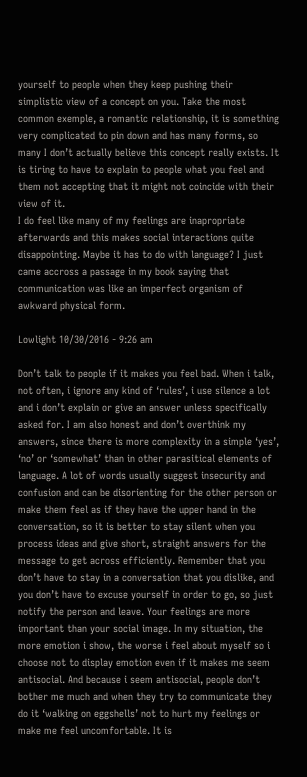yourself to people when they keep pushing their simplistic view of a concept on you. Take the most common exemple, a romantic relationship, it is something very complicated to pin down and has many forms, so many I don’t actually believe this concept really exists. It is tiring to have to explain to people what you feel and them not accepting that it might not coincide with their view of it.
I do feel like many of my feelings are inapropriate afterwards and this makes social interactions quite disappointing. Maybe it has to do with language? I just came accross a passage in my book saying that communication was like an imperfect organism of awkward physical form.

Lowlight 10/30/2016 - 9:26 am

Don’t talk to people if it makes you feel bad. When i talk, not often, i ignore any kind of ‘rules’, i use silence a lot and i don’t explain or give an answer unless specifically asked for. I am also honest and don’t overthink my answers, since there is more complexity in a simple ‘yes’, ‘no’ or ‘somewhat’ than in other parasitical elements of language. A lot of words usually suggest insecurity and confusion and can be disorienting for the other person or make them feel as if they have the upper hand in the conversation, so it is better to stay silent when you process ideas and give short, straight answers for the message to get across efficiently. Remember that you don’t have to stay in a conversation that you dislike, and you don’t have to excuse yourself in order to go, so just notify the person and leave. Your feelings are more important than your social image. In my situation, the more emotion i show, the worse i feel about myself so i choose not to display emotion even if it makes me seem antisocial. And because i seem antisocial, people don’t bother me much and when they try to communicate they do it ‘walking on eggshells’ not to hurt my feelings or make me feel uncomfortable. It is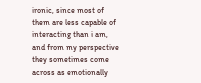ironic, since most of them are less capable of interacting than i am, and from my perspective they sometimes come across as emotionally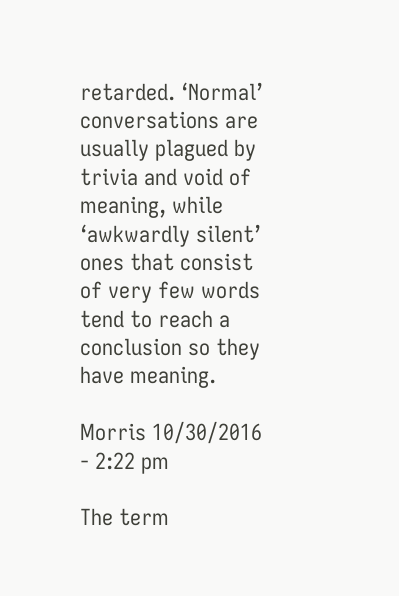retarded. ‘Normal’ conversations are usually plagued by trivia and void of meaning, while ‘awkwardly silent’ ones that consist of very few words tend to reach a conclusion so they have meaning.

Morris 10/30/2016 - 2:22 pm

The term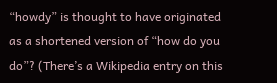“howdy” is thought to have originated as a shortened version of “how do you do”? (There’s a Wikipedia entry on this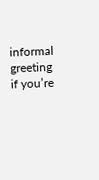informal greeting if you’re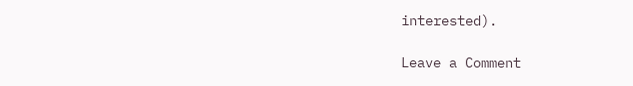interested).

Leave a Comment